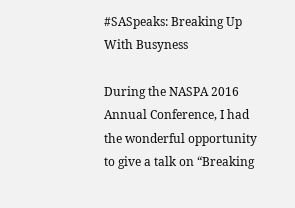#SASpeaks: Breaking Up With Busyness

During the NASPA 2016 Annual Conference, I had the wonderful opportunity to give a talk on “Breaking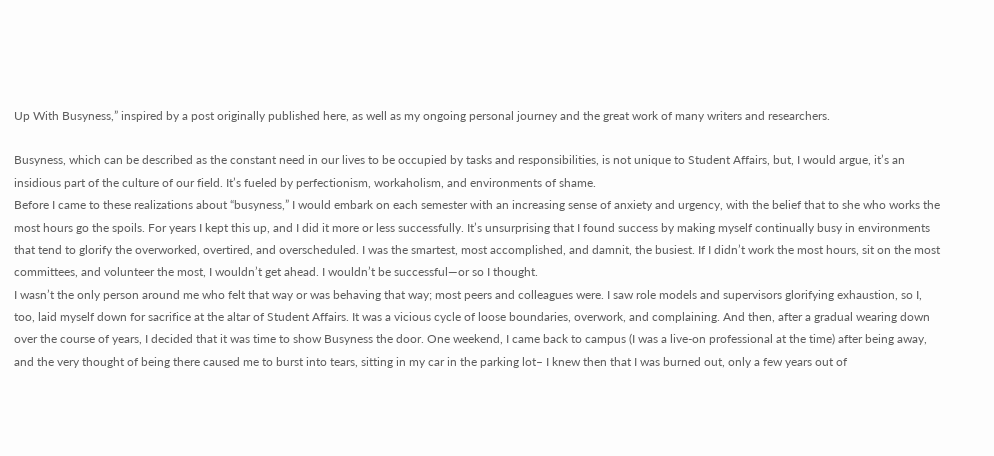Up With Busyness,” inspired by a post originally published here, as well as my ongoing personal journey and the great work of many writers and researchers.

Busyness, which can be described as the constant need in our lives to be occupied by tasks and responsibilities, is not unique to Student Affairs, but, I would argue, it’s an insidious part of the culture of our field. It’s fueled by perfectionism, workaholism, and environments of shame.
Before I came to these realizations about “busyness,” I would embark on each semester with an increasing sense of anxiety and urgency, with the belief that to she who works the most hours go the spoils. For years I kept this up, and I did it more or less successfully. It’s unsurprising that I found success by making myself continually busy in environments that tend to glorify the overworked, overtired, and overscheduled. I was the smartest, most accomplished, and damnit, the busiest. If I didn’t work the most hours, sit on the most committees, and volunteer the most, I wouldn’t get ahead. I wouldn’t be successful—or so I thought.
I wasn’t the only person around me who felt that way or was behaving that way; most peers and colleagues were. I saw role models and supervisors glorifying exhaustion, so I, too, laid myself down for sacrifice at the altar of Student Affairs. It was a vicious cycle of loose boundaries, overwork, and complaining. And then, after a gradual wearing down over the course of years, I decided that it was time to show Busyness the door. One weekend, I came back to campus (I was a live-on professional at the time) after being away, and the very thought of being there caused me to burst into tears, sitting in my car in the parking lot– I knew then that I was burned out, only a few years out of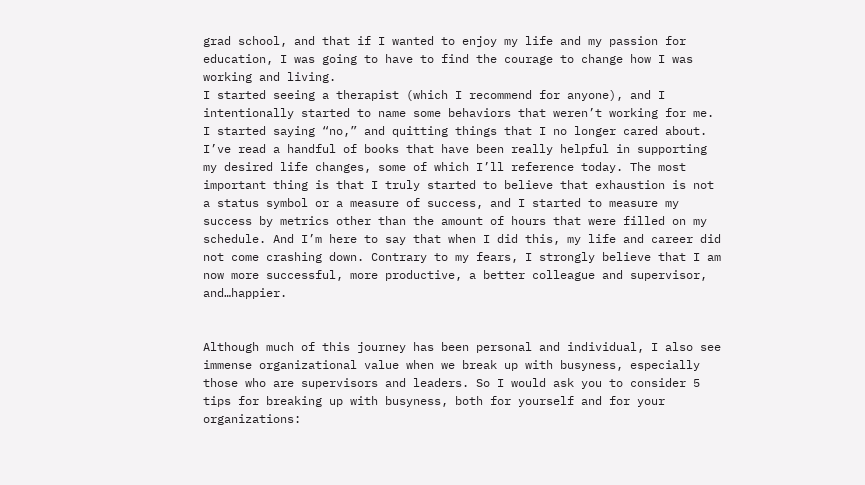grad school, and that if I wanted to enjoy my life and my passion for education, I was going to have to find the courage to change how I was working and living.
I started seeing a therapist (which I recommend for anyone), and I intentionally started to name some behaviors that weren’t working for me. I started saying “no,” and quitting things that I no longer cared about. I’ve read a handful of books that have been really helpful in supporting my desired life changes, some of which I’ll reference today. The most important thing is that I truly started to believe that exhaustion is not a status symbol or a measure of success, and I started to measure my success by metrics other than the amount of hours that were filled on my schedule. And I’m here to say that when I did this, my life and career did not come crashing down. Contrary to my fears, I strongly believe that I am now more successful, more productive, a better colleague and supervisor, and…happier.


Although much of this journey has been personal and individual, I also see immense organizational value when we break up with busyness, especially those who are supervisors and leaders. So I would ask you to consider 5 tips for breaking up with busyness, both for yourself and for your organizations: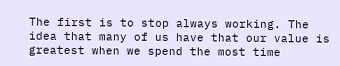The first is to stop always working. The idea that many of us have that our value is greatest when we spend the most time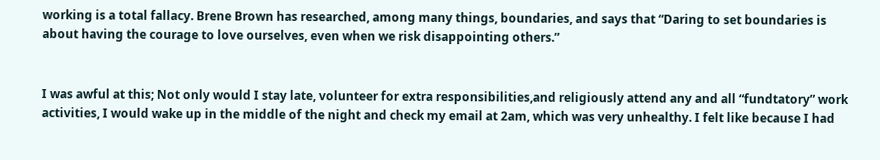working is a total fallacy. Brene Brown has researched, among many things, boundaries, and says that “Daring to set boundaries is about having the courage to love ourselves, even when we risk disappointing others.”


I was awful at this; Not only would I stay late, volunteer for extra responsibilities,and religiously attend any and all “fundtatory” work activities, I would wake up in the middle of the night and check my email at 2am, which was very unhealthy. I felt like because I had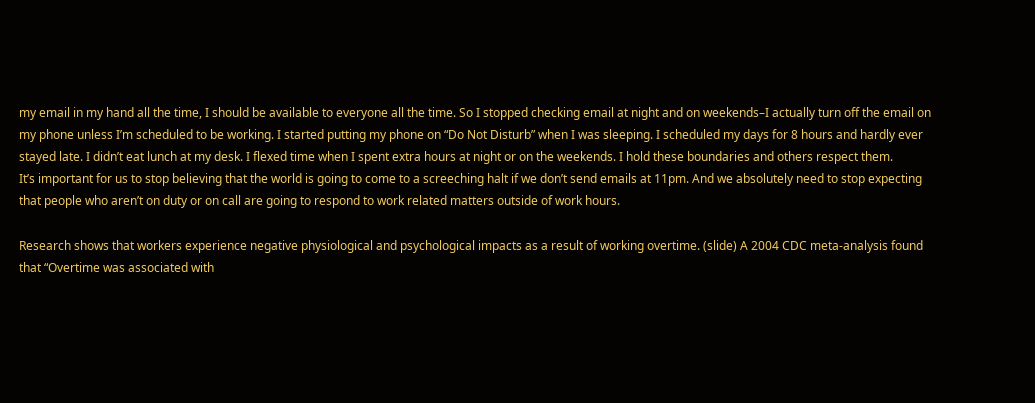my email in my hand all the time, I should be available to everyone all the time. So I stopped checking email at night and on weekends–I actually turn off the email on my phone unless I’m scheduled to be working. I started putting my phone on “Do Not Disturb” when I was sleeping. I scheduled my days for 8 hours and hardly ever stayed late. I didn’t eat lunch at my desk. I flexed time when I spent extra hours at night or on the weekends. I hold these boundaries and others respect them.
It’s important for us to stop believing that the world is going to come to a screeching halt if we don’t send emails at 11pm. And we absolutely need to stop expecting that people who aren’t on duty or on call are going to respond to work related matters outside of work hours.

Research shows that workers experience negative physiological and psychological impacts as a result of working overtime. (slide) A 2004 CDC meta-analysis found that “Overtime was associated with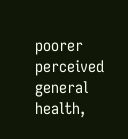poorer perceived general health,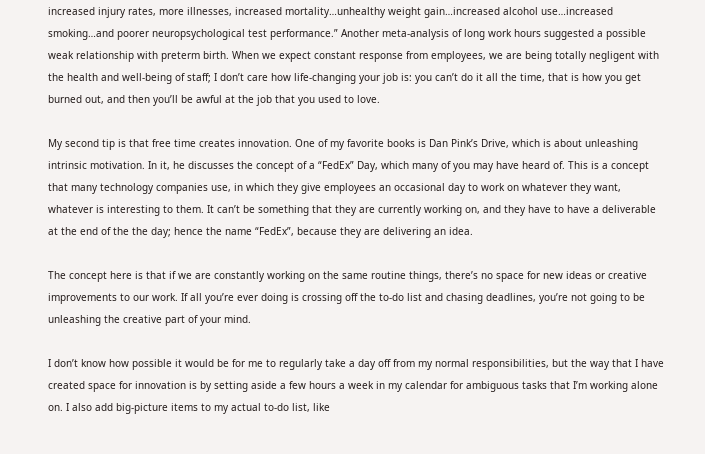increased injury rates, more illnesses, increased mortality…unhealthy weight gain…increased alcohol use…increased smoking…and poorer neuropsychological test performance.” Another meta-analysis of long work hours suggested a possible weak relationship with preterm birth. When we expect constant response from employees, we are being totally negligent with the health and well-being of staff; I don’t care how life-changing your job is: you can’t do it all the time, that is how you get burned out, and then you’ll be awful at the job that you used to love.

My second tip is that free time creates innovation. One of my favorite books is Dan Pink’s Drive, which is about unleashing intrinsic motivation. In it, he discusses the concept of a “FedEx” Day, which many of you may have heard of. This is a concept that many technology companies use, in which they give employees an occasional day to work on whatever they want, whatever is interesting to them. It can’t be something that they are currently working on, and they have to have a deliverable at the end of the the day; hence the name “FedEx”, because they are delivering an idea.

The concept here is that if we are constantly working on the same routine things, there’s no space for new ideas or creative improvements to our work. If all you’re ever doing is crossing off the to-do list and chasing deadlines, you’re not going to be unleashing the creative part of your mind.

I don’t know how possible it would be for me to regularly take a day off from my normal responsibilities, but the way that I have created space for innovation is by setting aside a few hours a week in my calendar for ambiguous tasks that I’m working alone on. I also add big-picture items to my actual to-do list, like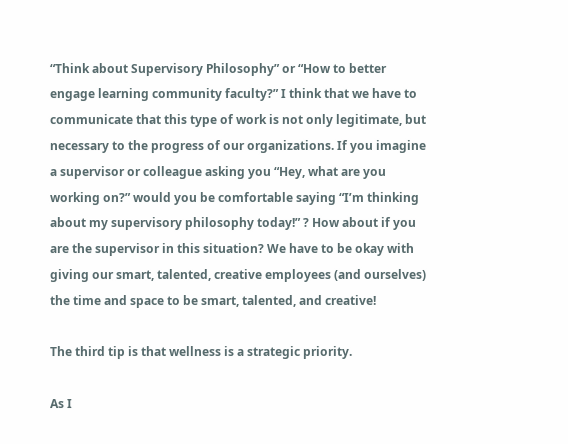“Think about Supervisory Philosophy” or “How to better engage learning community faculty?” I think that we have to communicate that this type of work is not only legitimate, but necessary to the progress of our organizations. If you imagine a supervisor or colleague asking you “Hey, what are you working on?” would you be comfortable saying “I’m thinking about my supervisory philosophy today!” ? How about if you are the supervisor in this situation? We have to be okay with giving our smart, talented, creative employees (and ourselves) the time and space to be smart, talented, and creative!

The third tip is that wellness is a strategic priority.

As I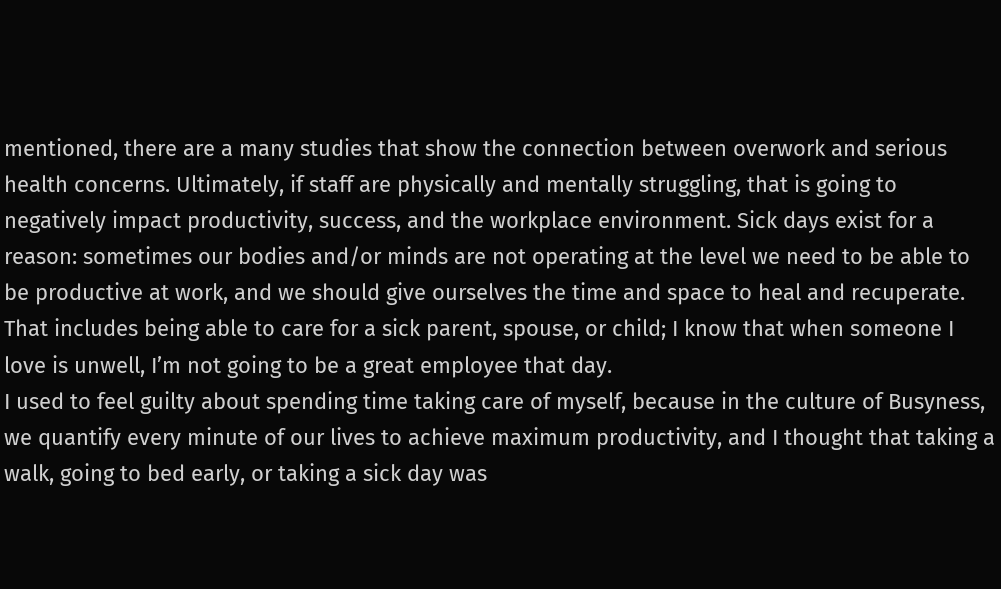mentioned, there are a many studies that show the connection between overwork and serious health concerns. Ultimately, if staff are physically and mentally struggling, that is going to negatively impact productivity, success, and the workplace environment. Sick days exist for a reason: sometimes our bodies and/or minds are not operating at the level we need to be able to be productive at work, and we should give ourselves the time and space to heal and recuperate. That includes being able to care for a sick parent, spouse, or child; I know that when someone I love is unwell, I’m not going to be a great employee that day.
I used to feel guilty about spending time taking care of myself, because in the culture of Busyness, we quantify every minute of our lives to achieve maximum productivity, and I thought that taking a walk, going to bed early, or taking a sick day was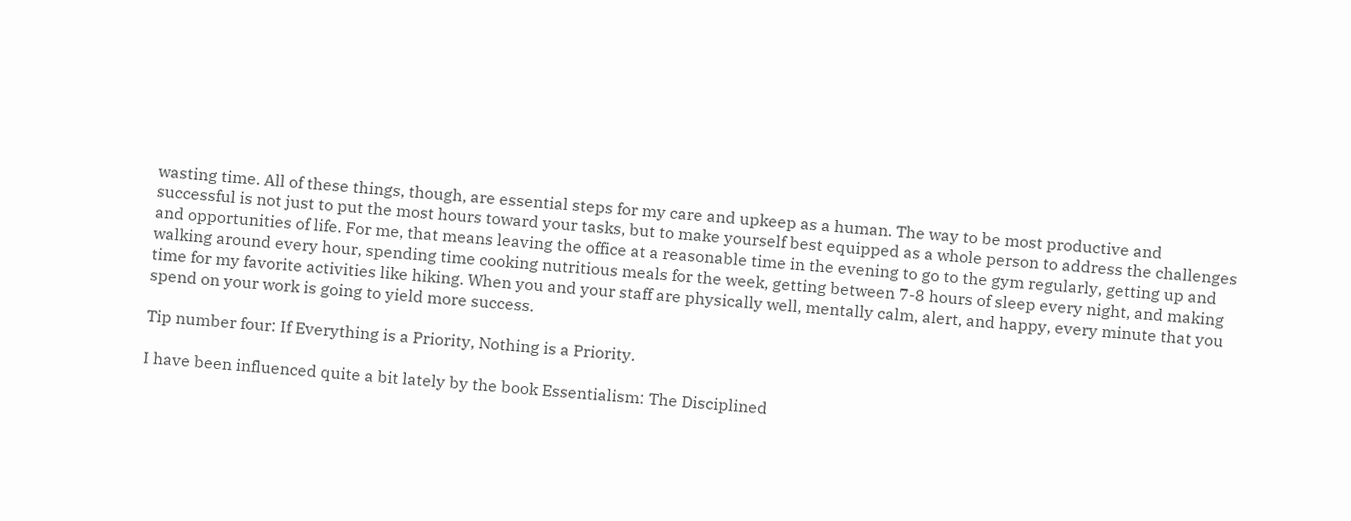wasting time. All of these things, though, are essential steps for my care and upkeep as a human. The way to be most productive and successful is not just to put the most hours toward your tasks, but to make yourself best equipped as a whole person to address the challenges and opportunities of life. For me, that means leaving the office at a reasonable time in the evening to go to the gym regularly, getting up and walking around every hour, spending time cooking nutritious meals for the week, getting between 7-8 hours of sleep every night, and making time for my favorite activities like hiking. When you and your staff are physically well, mentally calm, alert, and happy, every minute that you spend on your work is going to yield more success.

Tip number four: If Everything is a Priority, Nothing is a Priority.

I have been influenced quite a bit lately by the book Essentialism: The Disciplined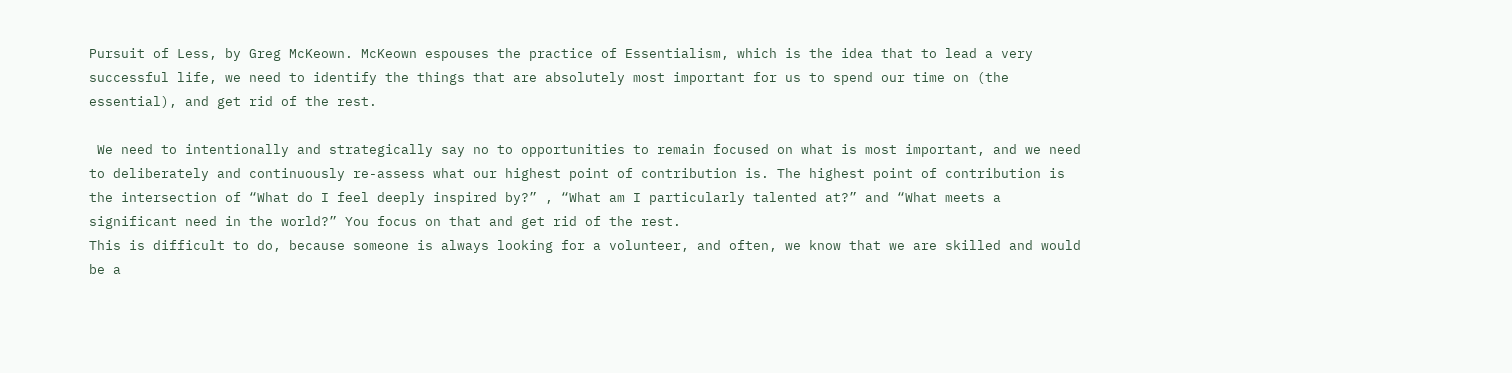Pursuit of Less, by Greg McKeown. McKeown espouses the practice of Essentialism, which is the idea that to lead a very successful life, we need to identify the things that are absolutely most important for us to spend our time on (the essential), and get rid of the rest.

 We need to intentionally and strategically say no to opportunities to remain focused on what is most important, and we need to deliberately and continuously re-assess what our highest point of contribution is. The highest point of contribution is the intersection of “What do I feel deeply inspired by?” , “What am I particularly talented at?” and “What meets a significant need in the world?” You focus on that and get rid of the rest.
This is difficult to do, because someone is always looking for a volunteer, and often, we know that we are skilled and would be a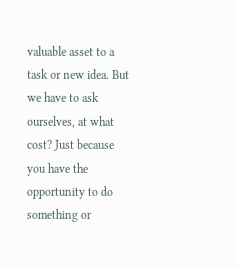valuable asset to a task or new idea. But we have to ask ourselves, at what cost? Just because you have the opportunity to do something or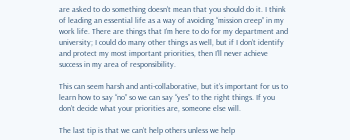are asked to do something doesn’t mean that you should do it. I think of leading an essential life as a way of avoiding “mission creep” in my work life. There are things that I’m here to do for my department and university; I could do many other things as well, but if I don’t identify and protect my most important priorities, then I’ll never achieve success in my area of responsibility.

This can seem harsh and anti-collaborative, but it’s important for us to learn how to say “no” so we can say “yes” to the right things. If you don’t decide what your priorities are, someone else will.

The last tip is that we can’t help others unless we help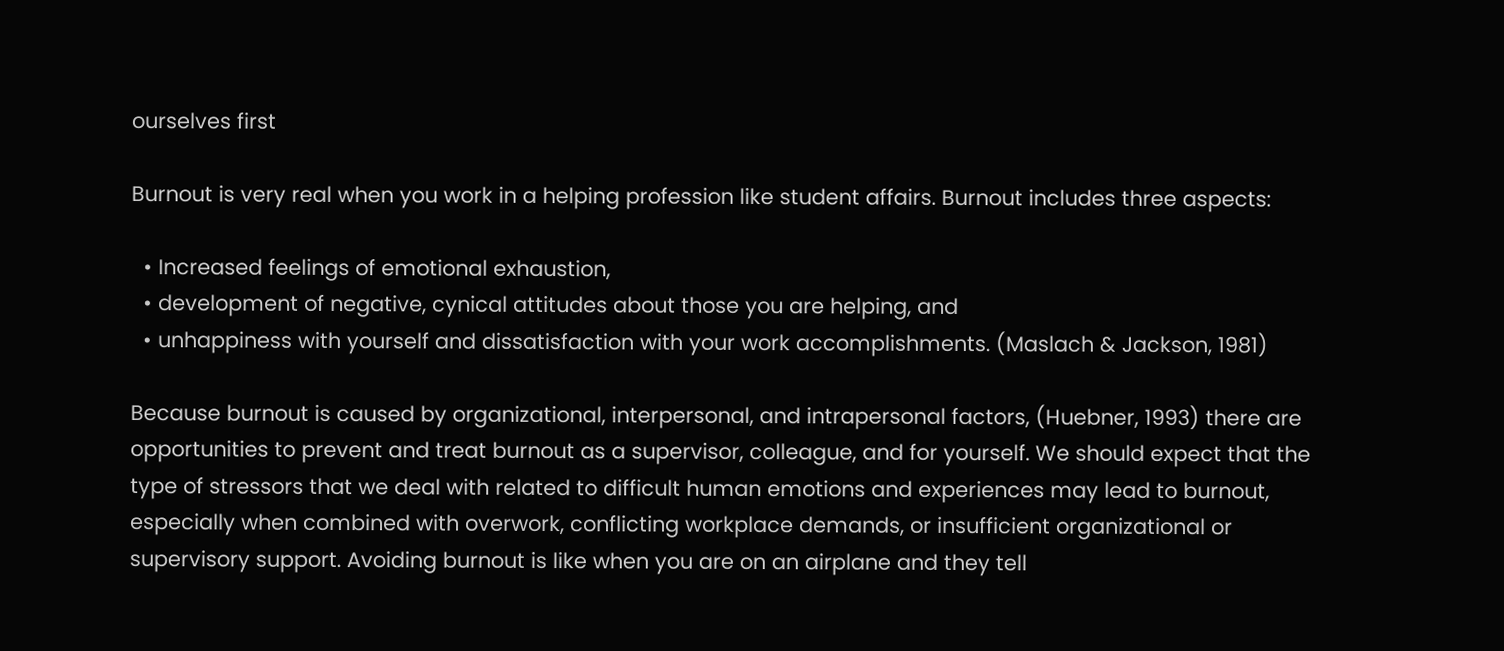ourselves first

Burnout is very real when you work in a helping profession like student affairs. Burnout includes three aspects:

  • Increased feelings of emotional exhaustion,
  • development of negative, cynical attitudes about those you are helping, and
  • unhappiness with yourself and dissatisfaction with your work accomplishments. (Maslach & Jackson, 1981)

Because burnout is caused by organizational, interpersonal, and intrapersonal factors, (Huebner, 1993) there are opportunities to prevent and treat burnout as a supervisor, colleague, and for yourself. We should expect that the type of stressors that we deal with related to difficult human emotions and experiences may lead to burnout, especially when combined with overwork, conflicting workplace demands, or insufficient organizational or supervisory support. Avoiding burnout is like when you are on an airplane and they tell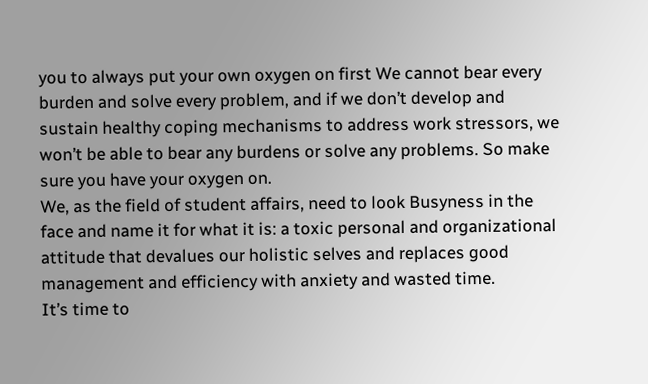you to always put your own oxygen on first We cannot bear every burden and solve every problem, and if we don’t develop and sustain healthy coping mechanisms to address work stressors, we won’t be able to bear any burdens or solve any problems. So make sure you have your oxygen on.
We, as the field of student affairs, need to look Busyness in the face and name it for what it is: a toxic personal and organizational attitude that devalues our holistic selves and replaces good management and efficiency with anxiety and wasted time.
It’s time to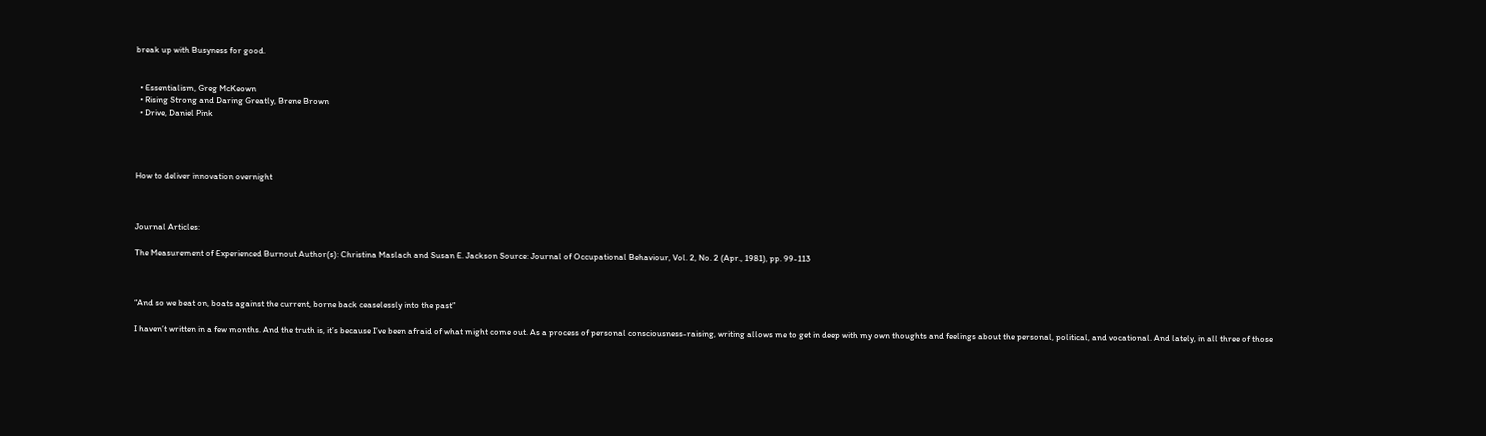break up with Busyness for good.


  • Essentialism, Greg McKeown
  • Rising Strong and Daring Greatly, Brene Brown
  • Drive, Daniel Pink




How to deliver innovation overnight



Journal Articles:

The Measurement of Experienced Burnout Author(s): Christina Maslach and Susan E. Jackson Source: Journal of Occupational Behaviour, Vol. 2, No. 2 (Apr., 1981), pp. 99-113



“And so we beat on, boats against the current, borne back ceaselessly into the past”

I haven’t written in a few months. And the truth is, it’s because I’ve been afraid of what might come out. As a process of personal consciousness-raising, writing allows me to get in deep with my own thoughts and feelings about the personal, political, and vocational. And lately, in all three of those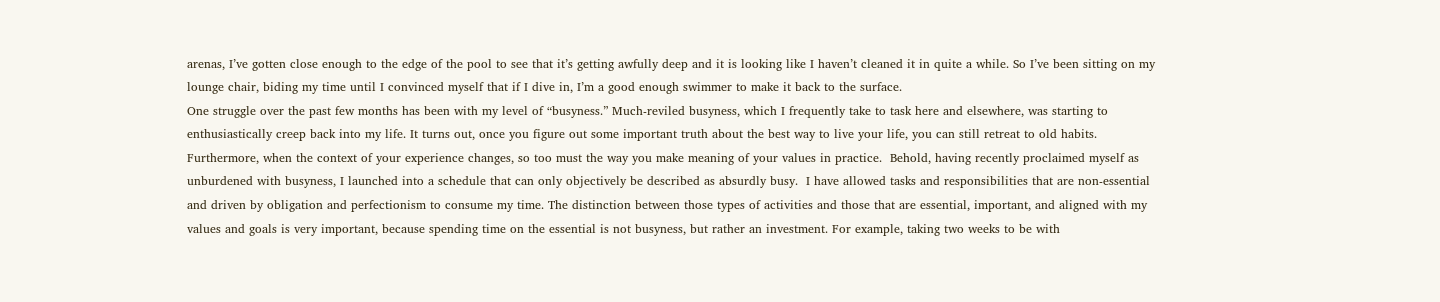arenas, I’ve gotten close enough to the edge of the pool to see that it’s getting awfully deep and it is looking like I haven’t cleaned it in quite a while. So I’ve been sitting on my lounge chair, biding my time until I convinced myself that if I dive in, I’m a good enough swimmer to make it back to the surface.
One struggle over the past few months has been with my level of “busyness.” Much-reviled busyness, which I frequently take to task here and elsewhere, was starting to enthusiastically creep back into my life. It turns out, once you figure out some important truth about the best way to live your life, you can still retreat to old habits. Furthermore, when the context of your experience changes, so too must the way you make meaning of your values in practice.  Behold, having recently proclaimed myself as unburdened with busyness, I launched into a schedule that can only objectively be described as absurdly busy.  I have allowed tasks and responsibilities that are non-essential and driven by obligation and perfectionism to consume my time. The distinction between those types of activities and those that are essential, important, and aligned with my values and goals is very important, because spending time on the essential is not busyness, but rather an investment. For example, taking two weeks to be with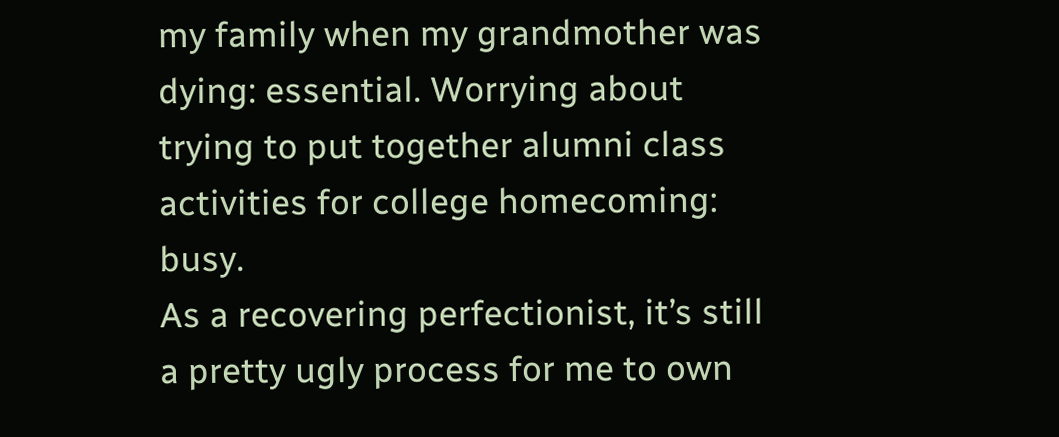my family when my grandmother was dying: essential. Worrying about trying to put together alumni class activities for college homecoming: busy.
As a recovering perfectionist, it’s still a pretty ugly process for me to own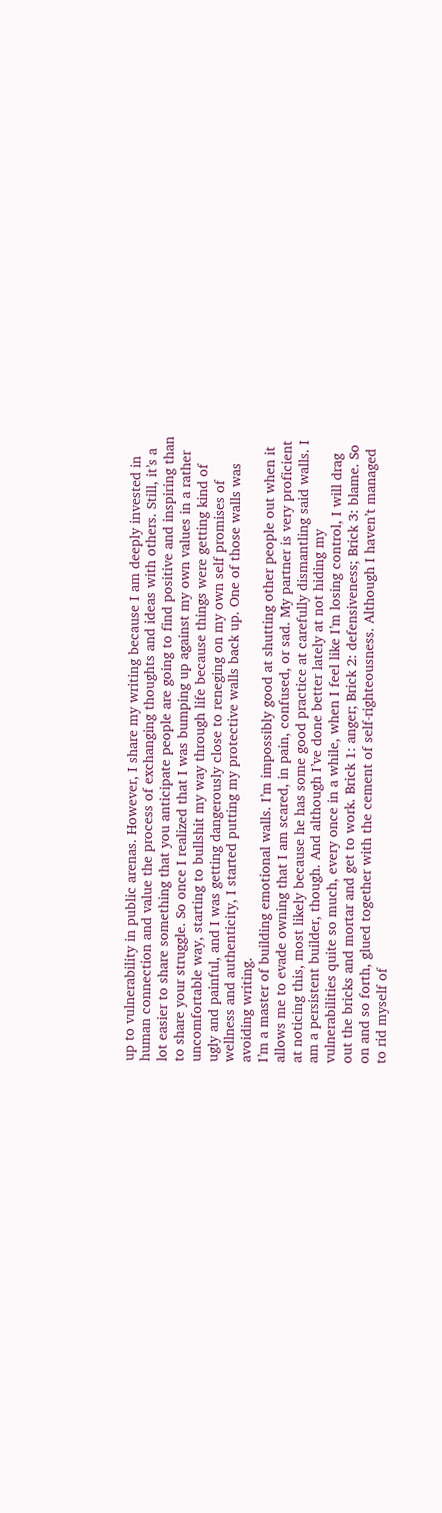up to vulnerability in public arenas. However, I share my writing because I am deeply invested in human connection and value the process of exchanging thoughts and ideas with others. Still, it’s a lot easier to share something that you anticipate people are going to find positive and inspiring than to share your struggle. So once I realized that I was bumping up against my own values in a rather uncomfortable way, starting to bullshit my way through life because things were getting kind of ugly and painful, and I was getting dangerously close to reneging on my own self promises of wellness and authenticity, I started putting my protective walls back up. One of those walls was avoiding writing.
I’m a master of building emotional walls. I’m impossibly good at shutting other people out when it allows me to evade owning that I am scared, in pain, confused, or sad. My partner is very proficient at noticing this, most likely because he has some good practice at carefully dismantling said walls. I am a persistent builder, though. And although I’ve done better lately at not hiding my vulnerabilities quite so much, every once in a while, when I feel like I’m losing control, I will drag out the bricks and mortar and get to work. Brick 1: anger; Brick 2: defensiveness; Brick 3: blame. So on and so forth, glued together with the cement of self-righteousness. Although I haven’t managed to rid myself of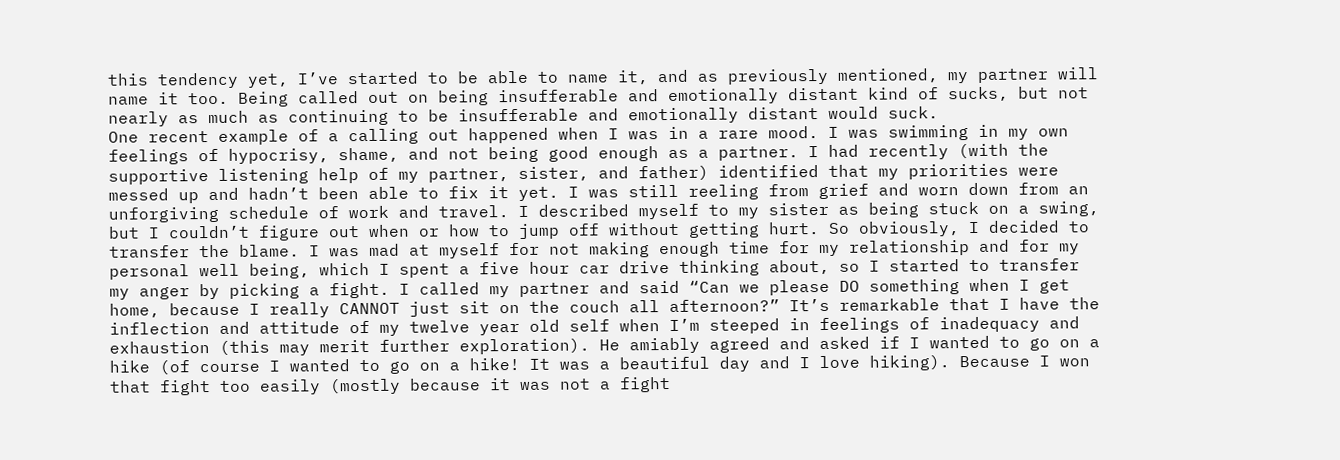this tendency yet, I’ve started to be able to name it, and as previously mentioned, my partner will name it too. Being called out on being insufferable and emotionally distant kind of sucks, but not nearly as much as continuing to be insufferable and emotionally distant would suck.
One recent example of a calling out happened when I was in a rare mood. I was swimming in my own feelings of hypocrisy, shame, and not being good enough as a partner. I had recently (with the supportive listening help of my partner, sister, and father) identified that my priorities were messed up and hadn’t been able to fix it yet. I was still reeling from grief and worn down from an unforgiving schedule of work and travel. I described myself to my sister as being stuck on a swing, but I couldn’t figure out when or how to jump off without getting hurt. So obviously, I decided to transfer the blame. I was mad at myself for not making enough time for my relationship and for my personal well being, which I spent a five hour car drive thinking about, so I started to transfer my anger by picking a fight. I called my partner and said “Can we please DO something when I get home, because I really CANNOT just sit on the couch all afternoon?” It’s remarkable that I have the inflection and attitude of my twelve year old self when I’m steeped in feelings of inadequacy and exhaustion (this may merit further exploration). He amiably agreed and asked if I wanted to go on a hike (of course I wanted to go on a hike! It was a beautiful day and I love hiking). Because I won that fight too easily (mostly because it was not a fight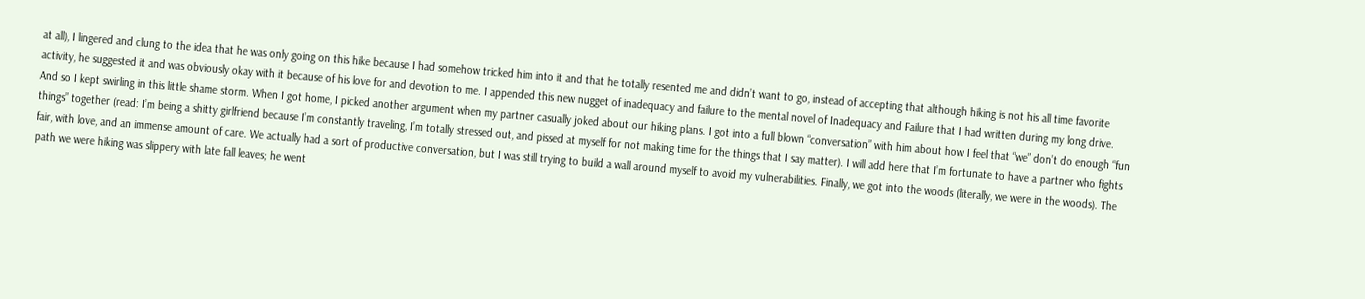at all), I lingered and clung to the idea that he was only going on this hike because I had somehow tricked him into it and that he totally resented me and didn’t want to go, instead of accepting that although hiking is not his all time favorite activity, he suggested it and was obviously okay with it because of his love for and devotion to me. I appended this new nugget of inadequacy and failure to the mental novel of Inadequacy and Failure that I had written during my long drive.
And so I kept swirling in this little shame storm. When I got home, I picked another argument when my partner casually joked about our hiking plans. I got into a full blown “conversation” with him about how I feel that “we” don’t do enough “fun things” together (read: I’m being a shitty girlfriend because I’m constantly traveling, I’m totally stressed out, and pissed at myself for not making time for the things that I say matter). I will add here that I’m fortunate to have a partner who fights fair, with love, and an immense amount of care. We actually had a sort of productive conversation, but I was still trying to build a wall around myself to avoid my vulnerabilities. Finally, we got into the woods (literally, we were in the woods). The path we were hiking was slippery with late fall leaves; he went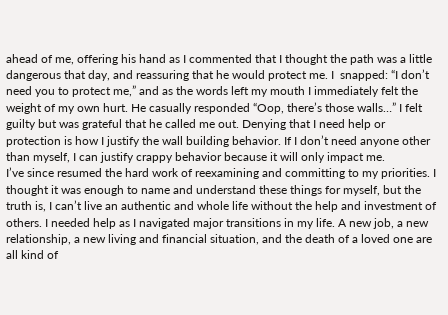ahead of me, offering his hand as I commented that I thought the path was a little dangerous that day, and reassuring that he would protect me. I  snapped: “I don’t need you to protect me,” and as the words left my mouth I immediately felt the weight of my own hurt. He casually responded “Oop, there’s those walls…” I felt guilty but was grateful that he called me out. Denying that I need help or protection is how I justify the wall building behavior. If I don’t need anyone other than myself, I can justify crappy behavior because it will only impact me.
I’ve since resumed the hard work of reexamining and committing to my priorities. I thought it was enough to name and understand these things for myself, but the truth is, I can’t live an authentic and whole life without the help and investment of others. I needed help as I navigated major transitions in my life. A new job, a new relationship, a new living and financial situation, and the death of a loved one are all kind of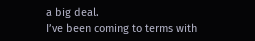a big deal.
I’ve been coming to terms with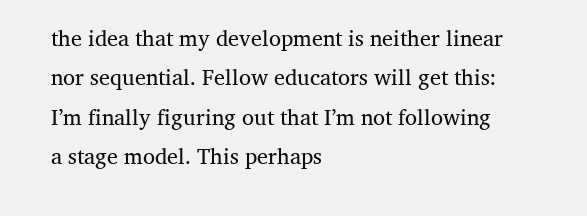the idea that my development is neither linear nor sequential. Fellow educators will get this: I’m finally figuring out that I’m not following a stage model. This perhaps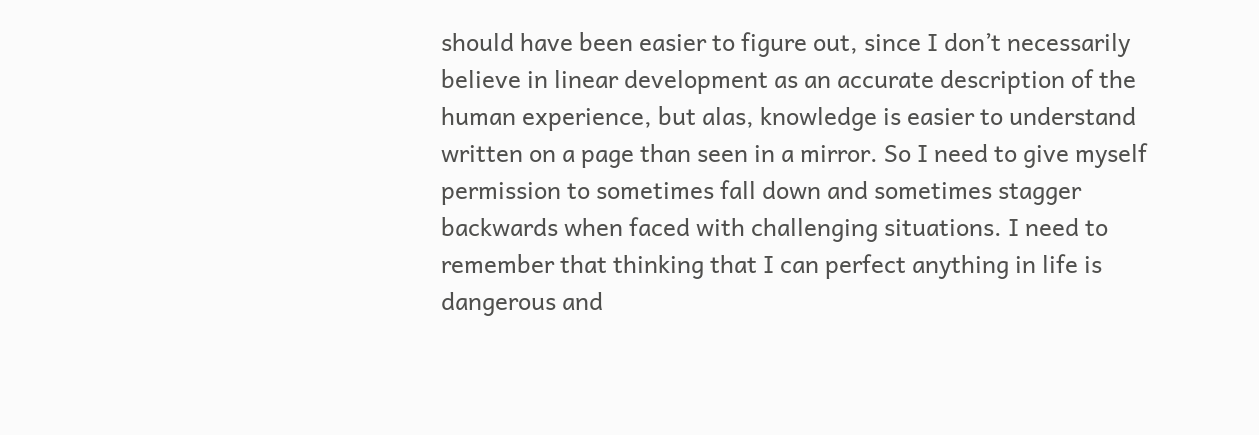should have been easier to figure out, since I don’t necessarily believe in linear development as an accurate description of the human experience, but alas, knowledge is easier to understand written on a page than seen in a mirror. So I need to give myself permission to sometimes fall down and sometimes stagger backwards when faced with challenging situations. I need to remember that thinking that I can perfect anything in life is  dangerous and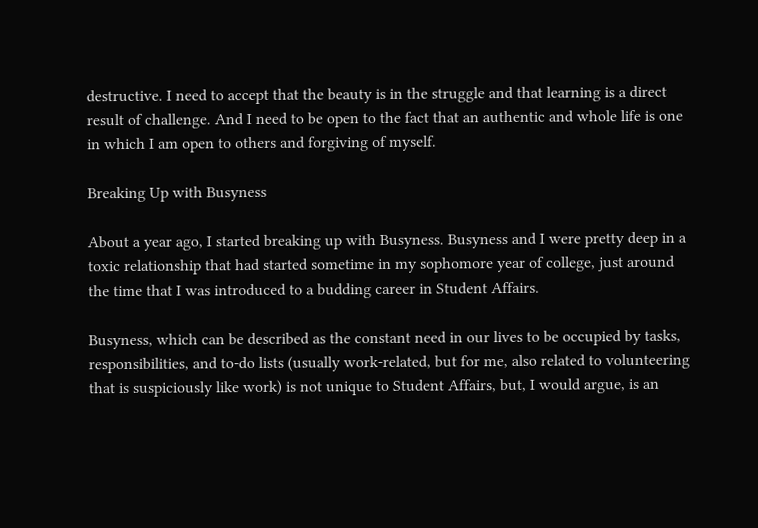destructive. I need to accept that the beauty is in the struggle and that learning is a direct result of challenge. And I need to be open to the fact that an authentic and whole life is one in which I am open to others and forgiving of myself.

Breaking Up with Busyness

About a year ago, I started breaking up with Busyness. Busyness and I were pretty deep in a toxic relationship that had started sometime in my sophomore year of college, just around the time that I was introduced to a budding career in Student Affairs.

Busyness, which can be described as the constant need in our lives to be occupied by tasks, responsibilities, and to-do lists (usually work-related, but for me, also related to volunteering that is suspiciously like work) is not unique to Student Affairs, but, I would argue, is an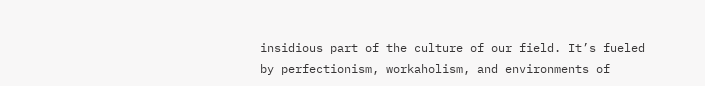insidious part of the culture of our field. It’s fueled by perfectionism, workaholism, and environments of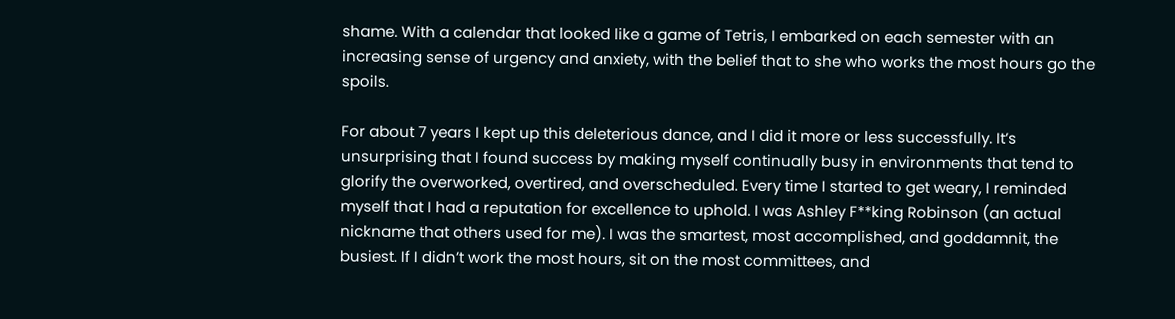shame. With a calendar that looked like a game of Tetris, I embarked on each semester with an increasing sense of urgency and anxiety, with the belief that to she who works the most hours go the spoils.

For about 7 years I kept up this deleterious dance, and I did it more or less successfully. It’s unsurprising that I found success by making myself continually busy in environments that tend to glorify the overworked, overtired, and overscheduled. Every time I started to get weary, I reminded myself that I had a reputation for excellence to uphold. I was Ashley F**king Robinson (an actual nickname that others used for me). I was the smartest, most accomplished, and goddamnit, the busiest. If I didn’t work the most hours, sit on the most committees, and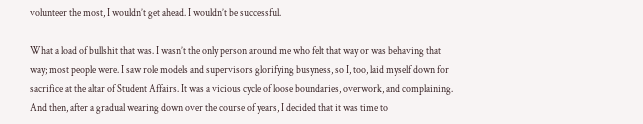volunteer the most, I wouldn’t get ahead. I wouldn’t be successful.

What a load of bullshit that was. I wasn’t the only person around me who felt that way or was behaving that way; most people were. I saw role models and supervisors glorifying busyness, so I, too, laid myself down for sacrifice at the altar of Student Affairs. It was a vicious cycle of loose boundaries, overwork, and complaining. And then, after a gradual wearing down over the course of years, I decided that it was time to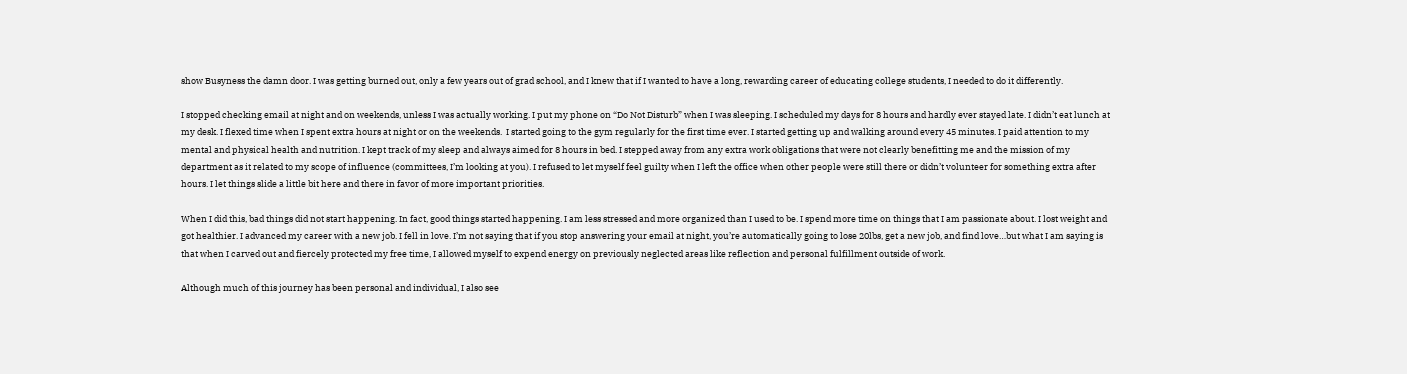show Busyness the damn door. I was getting burned out, only a few years out of grad school, and I knew that if I wanted to have a long, rewarding career of educating college students, I needed to do it differently.

I stopped checking email at night and on weekends, unless I was actually working. I put my phone on “Do Not Disturb” when I was sleeping. I scheduled my days for 8 hours and hardly ever stayed late. I didn’t eat lunch at my desk. I flexed time when I spent extra hours at night or on the weekends.  I started going to the gym regularly for the first time ever. I started getting up and walking around every 45 minutes. I paid attention to my mental and physical health and nutrition. I kept track of my sleep and always aimed for 8 hours in bed. I stepped away from any extra work obligations that were not clearly benefitting me and the mission of my department as it related to my scope of influence (committees, I’m looking at you). I refused to let myself feel guilty when I left the office when other people were still there or didn’t volunteer for something extra after hours. I let things slide a little bit here and there in favor of more important priorities.

When I did this, bad things did not start happening. In fact, good things started happening. I am less stressed and more organized than I used to be. I spend more time on things that I am passionate about. I lost weight and got healthier. I advanced my career with a new job. I fell in love. I’m not saying that if you stop answering your email at night, you’re automatically going to lose 20lbs, get a new job, and find love…but what I am saying is that when I carved out and fiercely protected my free time, I allowed myself to expend energy on previously neglected areas like reflection and personal fulfillment outside of work.

Although much of this journey has been personal and individual, I also see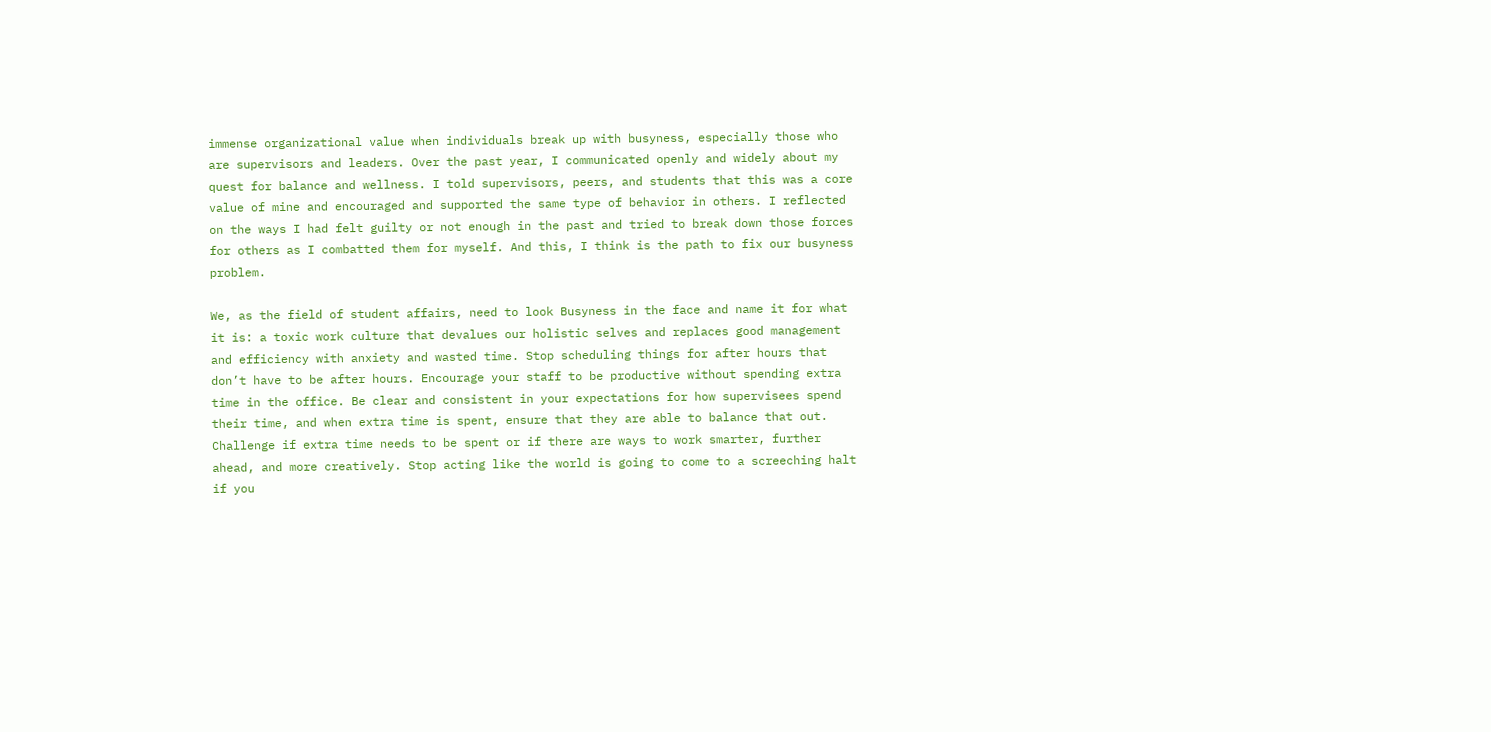immense organizational value when individuals break up with busyness, especially those who are supervisors and leaders. Over the past year, I communicated openly and widely about my quest for balance and wellness. I told supervisors, peers, and students that this was a core value of mine and encouraged and supported the same type of behavior in others. I reflected on the ways I had felt guilty or not enough in the past and tried to break down those forces for others as I combatted them for myself. And this, I think is the path to fix our busyness problem.

We, as the field of student affairs, need to look Busyness in the face and name it for what it is: a toxic work culture that devalues our holistic selves and replaces good management and efficiency with anxiety and wasted time. Stop scheduling things for after hours that don’t have to be after hours. Encourage your staff to be productive without spending extra time in the office. Be clear and consistent in your expectations for how supervisees spend their time, and when extra time is spent, ensure that they are able to balance that out. Challenge if extra time needs to be spent or if there are ways to work smarter, further ahead, and more creatively. Stop acting like the world is going to come to a screeching halt if you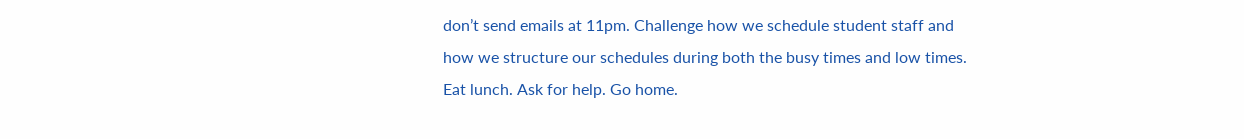don’t send emails at 11pm. Challenge how we schedule student staff and how we structure our schedules during both the busy times and low times. Eat lunch. Ask for help. Go home.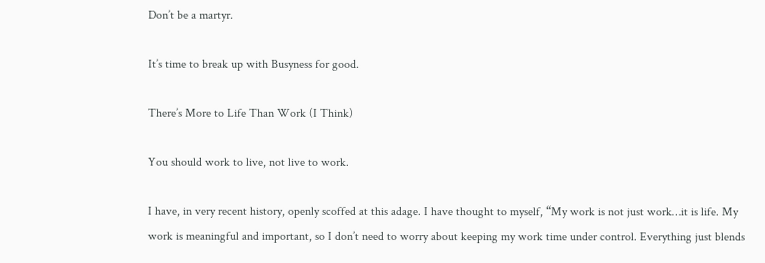Don’t be a martyr.

It’s time to break up with Busyness for good.

There’s More to Life Than Work (I Think)

You should work to live, not live to work.

I have, in very recent history, openly scoffed at this adage. I have thought to myself, “My work is not just work…it is life. My work is meaningful and important, so I don’t need to worry about keeping my work time under control. Everything just blends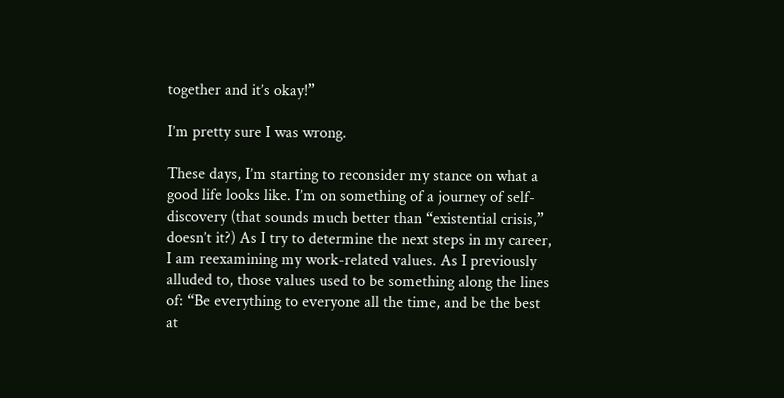together and it’s okay!”

I’m pretty sure I was wrong.

These days, I’m starting to reconsider my stance on what a good life looks like. I’m on something of a journey of self-discovery (that sounds much better than “existential crisis,” doesn’t it?) As I try to determine the next steps in my career, I am reexamining my work-related values. As I previously alluded to, those values used to be something along the lines of: “Be everything to everyone all the time, and be the best at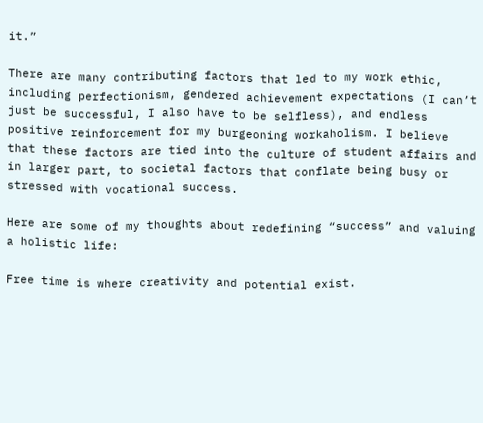it.”

There are many contributing factors that led to my work ethic, including perfectionism, gendered achievement expectations (I can’t just be successful, I also have to be selfless), and endless positive reinforcement for my burgeoning workaholism. I believe that these factors are tied into the culture of student affairs and in larger part, to societal factors that conflate being busy or stressed with vocational success.

Here are some of my thoughts about redefining “success” and valuing a holistic life:

Free time is where creativity and potential exist.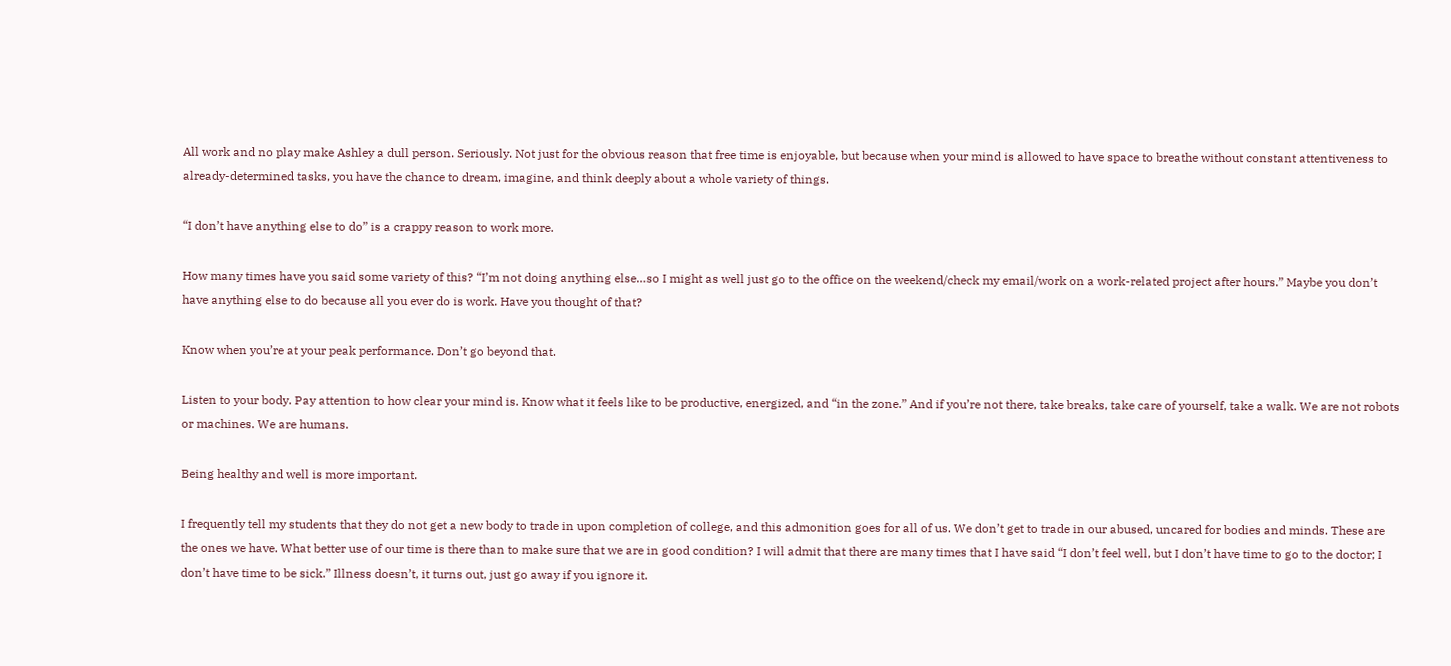All work and no play make Ashley a dull person. Seriously. Not just for the obvious reason that free time is enjoyable, but because when your mind is allowed to have space to breathe without constant attentiveness to already-determined tasks, you have the chance to dream, imagine, and think deeply about a whole variety of things.

“I don’t have anything else to do” is a crappy reason to work more.

How many times have you said some variety of this? “I’m not doing anything else…so I might as well just go to the office on the weekend/check my email/work on a work-related project after hours.” Maybe you don’t have anything else to do because all you ever do is work. Have you thought of that?

Know when you’re at your peak performance. Don’t go beyond that.

Listen to your body. Pay attention to how clear your mind is. Know what it feels like to be productive, energized, and “in the zone.” And if you’re not there, take breaks, take care of yourself, take a walk. We are not robots or machines. We are humans.

Being healthy and well is more important.

I frequently tell my students that they do not get a new body to trade in upon completion of college, and this admonition goes for all of us. We don’t get to trade in our abused, uncared for bodies and minds. These are the ones we have. What better use of our time is there than to make sure that we are in good condition? I will admit that there are many times that I have said “I don’t feel well, but I don’t have time to go to the doctor; I don’t have time to be sick.” Illness doesn’t, it turns out, just go away if you ignore it.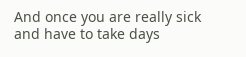And once you are really sick and have to take days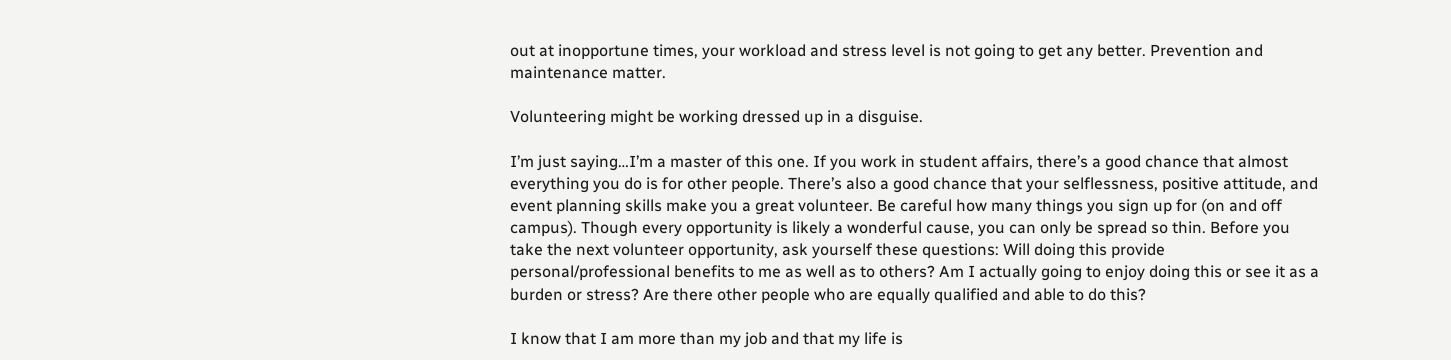out at inopportune times, your workload and stress level is not going to get any better. Prevention and maintenance matter.

Volunteering might be working dressed up in a disguise.

I’m just saying…I’m a master of this one. If you work in student affairs, there’s a good chance that almost everything you do is for other people. There’s also a good chance that your selflessness, positive attitude, and event planning skills make you a great volunteer. Be careful how many things you sign up for (on and off campus). Though every opportunity is likely a wonderful cause, you can only be spread so thin. Before you take the next volunteer opportunity, ask yourself these questions: Will doing this provide personal/professional benefits to me as well as to others? Am I actually going to enjoy doing this or see it as a burden or stress? Are there other people who are equally qualified and able to do this?

I know that I am more than my job and that my life is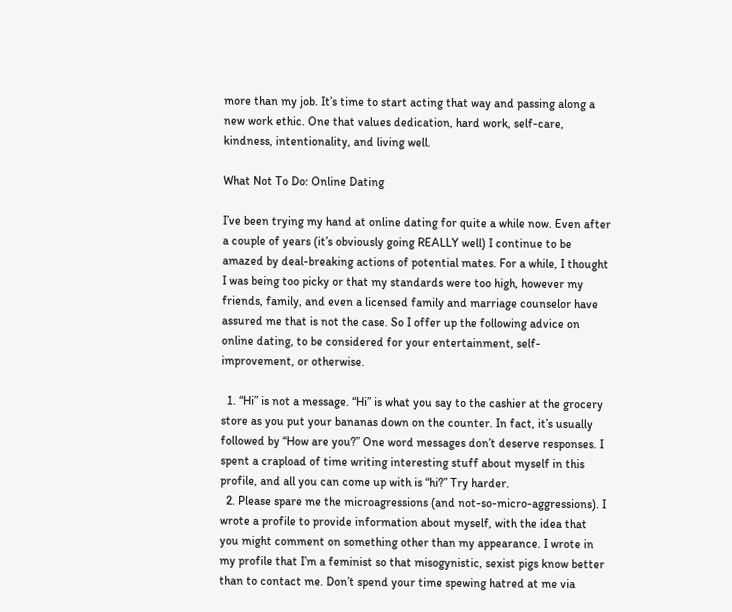more than my job. It’s time to start acting that way and passing along a new work ethic. One that values dedication, hard work, self-care, kindness, intentionality, and living well.

What Not To Do: Online Dating

I’ve been trying my hand at online dating for quite a while now. Even after a couple of years (it’s obviously going REALLY well) I continue to be amazed by deal-breaking actions of potential mates. For a while, I thought I was being too picky or that my standards were too high, however my friends, family, and even a licensed family and marriage counselor have assured me that is not the case. So I offer up the following advice on online dating, to be considered for your entertainment, self-improvement, or otherwise.

  1. “Hi” is not a message. “Hi” is what you say to the cashier at the grocery store as you put your bananas down on the counter. In fact, it’s usually followed by “How are you?” One word messages don’t deserve responses. I spent a crapload of time writing interesting stuff about myself in this profile, and all you can come up with is “hi?” Try harder.
  2. Please spare me the microagressions (and not-so-micro-aggressions). I wrote a profile to provide information about myself, with the idea that you might comment on something other than my appearance. I wrote in my profile that I’m a feminist so that misogynistic, sexist pigs know better than to contact me. Don’t spend your time spewing hatred at me via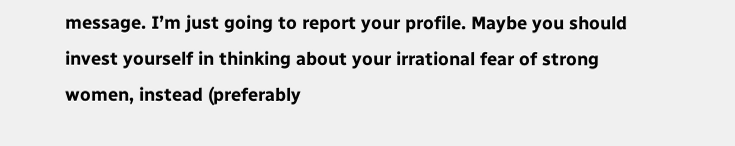message. I’m just going to report your profile. Maybe you should invest yourself in thinking about your irrational fear of strong women, instead (preferably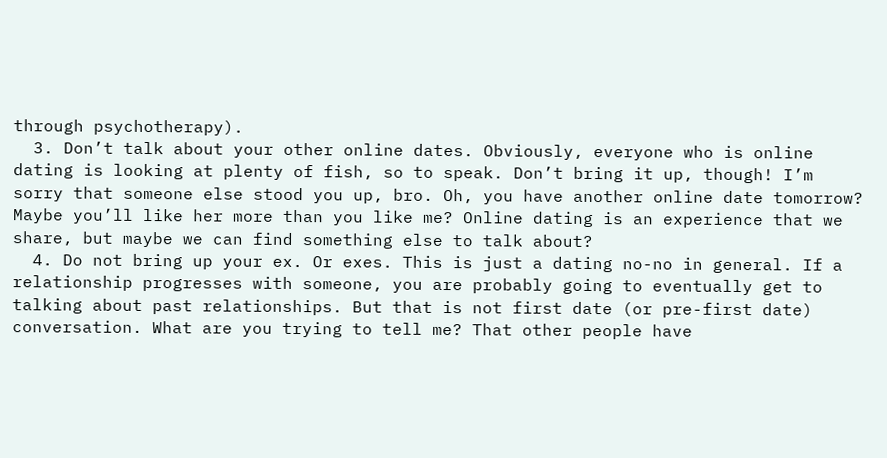through psychotherapy).
  3. Don’t talk about your other online dates. Obviously, everyone who is online dating is looking at plenty of fish, so to speak. Don’t bring it up, though! I’m sorry that someone else stood you up, bro. Oh, you have another online date tomorrow? Maybe you’ll like her more than you like me? Online dating is an experience that we share, but maybe we can find something else to talk about?
  4. Do not bring up your ex. Or exes. This is just a dating no-no in general. If a relationship progresses with someone, you are probably going to eventually get to talking about past relationships. But that is not first date (or pre-first date) conversation. What are you trying to tell me? That other people have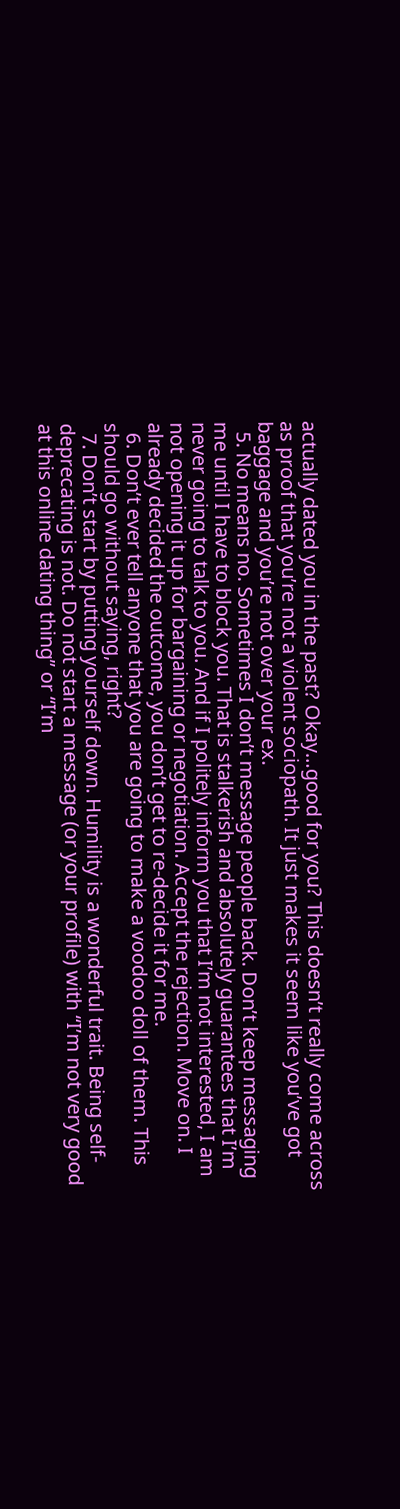actually dated you in the past? Okay…good for you? This doesn’t really come across as proof that you’re not a violent sociopath. It just makes it seem like you’ve got baggage and you’re not over your ex.
  5. No means no. Sometimes I don’t message people back. Don’t keep messaging me until I have to block you. That is stalkerish and absolutely guarantees that I’m never going to talk to you. And if I politely inform you that I’m not interested, I am not opening it up for bargaining or negotiation. Accept the rejection. Move on. I already decided the outcome, you don’t get to re-decide it for me.
  6. Don’t ever tell anyone that you are going to make a voodoo doll of them. This should go without saying, right?
  7. Don’t start by putting yourself down. Humility is a wonderful trait. Being self-deprecating is not. Do not start a message (or your profile) with “I’m not very good at this online dating thing” or “I’m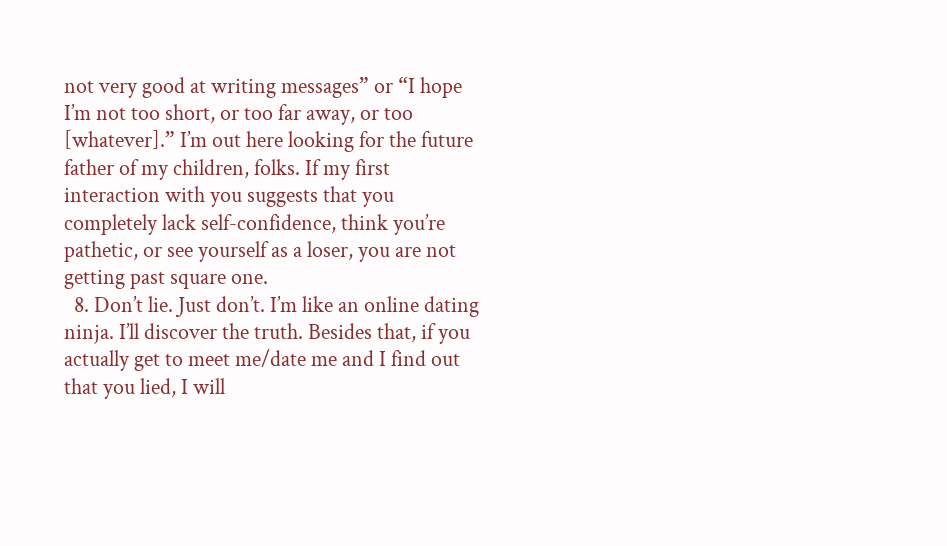not very good at writing messages” or “I hope I’m not too short, or too far away, or too [whatever].” I’m out here looking for the future father of my children, folks. If my first interaction with you suggests that you completely lack self-confidence, think you’re pathetic, or see yourself as a loser, you are not getting past square one.
  8. Don’t lie. Just don’t. I’m like an online dating ninja. I’ll discover the truth. Besides that, if you actually get to meet me/date me and I find out that you lied, I will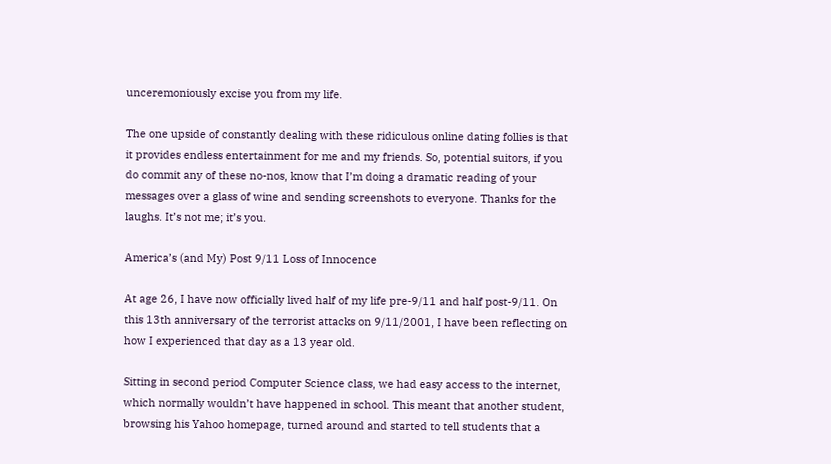unceremoniously excise you from my life.

The one upside of constantly dealing with these ridiculous online dating follies is that it provides endless entertainment for me and my friends. So, potential suitors, if you do commit any of these no-nos, know that I’m doing a dramatic reading of your messages over a glass of wine and sending screenshots to everyone. Thanks for the laughs. It’s not me; it’s you.

America’s (and My) Post 9/11 Loss of Innocence

At age 26, I have now officially lived half of my life pre-9/11 and half post-9/11. On this 13th anniversary of the terrorist attacks on 9/11/2001, I have been reflecting on how I experienced that day as a 13 year old.

Sitting in second period Computer Science class, we had easy access to the internet, which normally wouldn’t have happened in school. This meant that another student, browsing his Yahoo homepage, turned around and started to tell students that a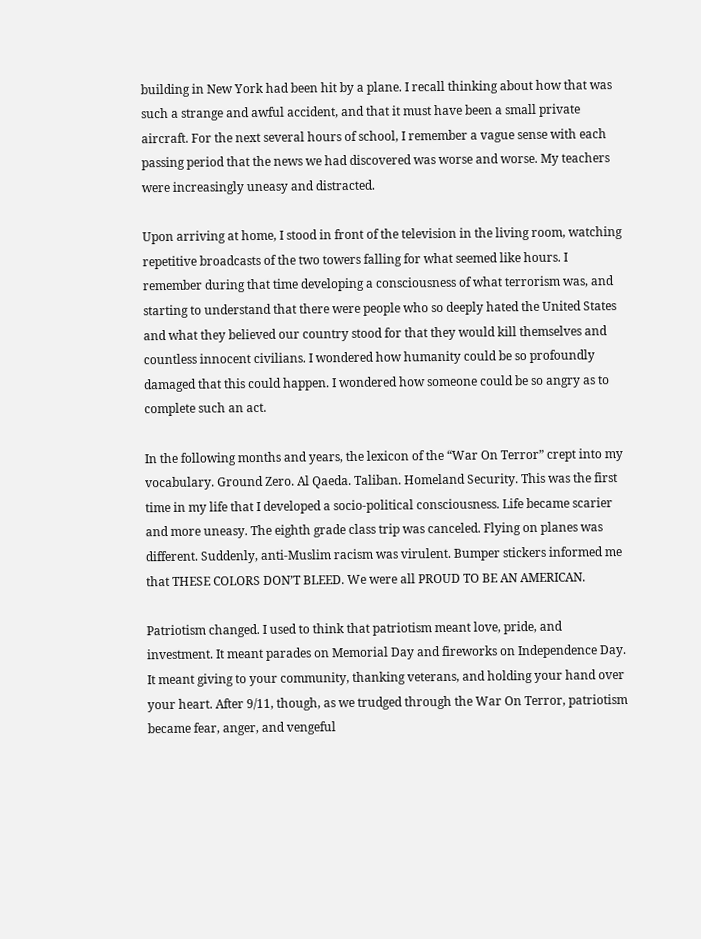building in New York had been hit by a plane. I recall thinking about how that was such a strange and awful accident, and that it must have been a small private aircraft. For the next several hours of school, I remember a vague sense with each passing period that the news we had discovered was worse and worse. My teachers were increasingly uneasy and distracted.

Upon arriving at home, I stood in front of the television in the living room, watching repetitive broadcasts of the two towers falling for what seemed like hours. I remember during that time developing a consciousness of what terrorism was, and starting to understand that there were people who so deeply hated the United States and what they believed our country stood for that they would kill themselves and countless innocent civilians. I wondered how humanity could be so profoundly damaged that this could happen. I wondered how someone could be so angry as to complete such an act.

In the following months and years, the lexicon of the “War On Terror” crept into my vocabulary. Ground Zero. Al Qaeda. Taliban. Homeland Security. This was the first time in my life that I developed a socio-political consciousness. Life became scarier and more uneasy. The eighth grade class trip was canceled. Flying on planes was different. Suddenly, anti-Muslim racism was virulent. Bumper stickers informed me that THESE COLORS DON’T BLEED. We were all PROUD TO BE AN AMERICAN.

Patriotism changed. I used to think that patriotism meant love, pride, and investment. It meant parades on Memorial Day and fireworks on Independence Day. It meant giving to your community, thanking veterans, and holding your hand over your heart. After 9/11, though, as we trudged through the War On Terror, patriotism became fear, anger, and vengeful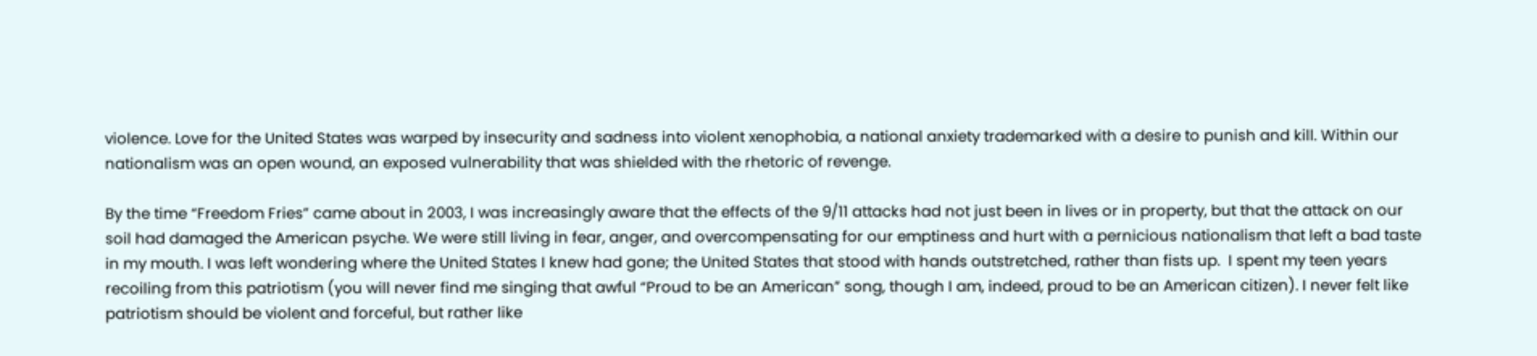violence. Love for the United States was warped by insecurity and sadness into violent xenophobia, a national anxiety trademarked with a desire to punish and kill. Within our nationalism was an open wound, an exposed vulnerability that was shielded with the rhetoric of revenge.

By the time “Freedom Fries” came about in 2003, I was increasingly aware that the effects of the 9/11 attacks had not just been in lives or in property, but that the attack on our soil had damaged the American psyche. We were still living in fear, anger, and overcompensating for our emptiness and hurt with a pernicious nationalism that left a bad taste in my mouth. I was left wondering where the United States I knew had gone; the United States that stood with hands outstretched, rather than fists up.  I spent my teen years recoiling from this patriotism (you will never find me singing that awful “Proud to be an American” song, though I am, indeed, proud to be an American citizen). I never felt like patriotism should be violent and forceful, but rather like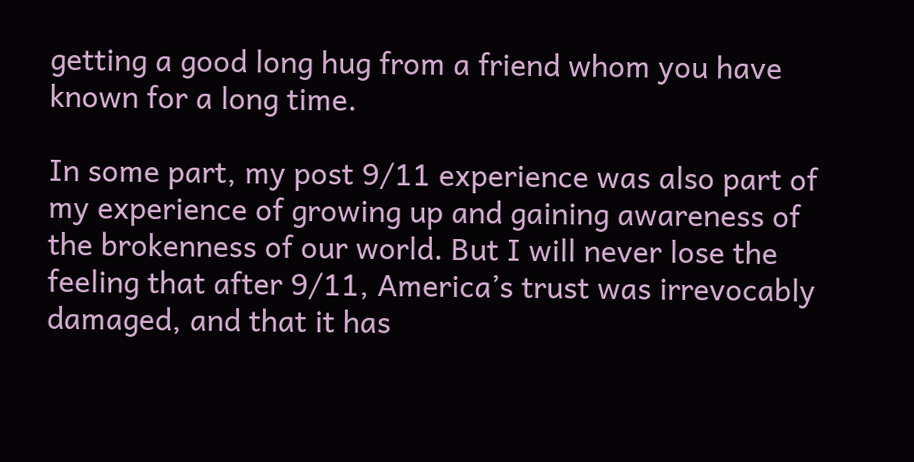getting a good long hug from a friend whom you have known for a long time.

In some part, my post 9/11 experience was also part of my experience of growing up and gaining awareness of the brokenness of our world. But I will never lose the feeling that after 9/11, America’s trust was irrevocably damaged, and that it has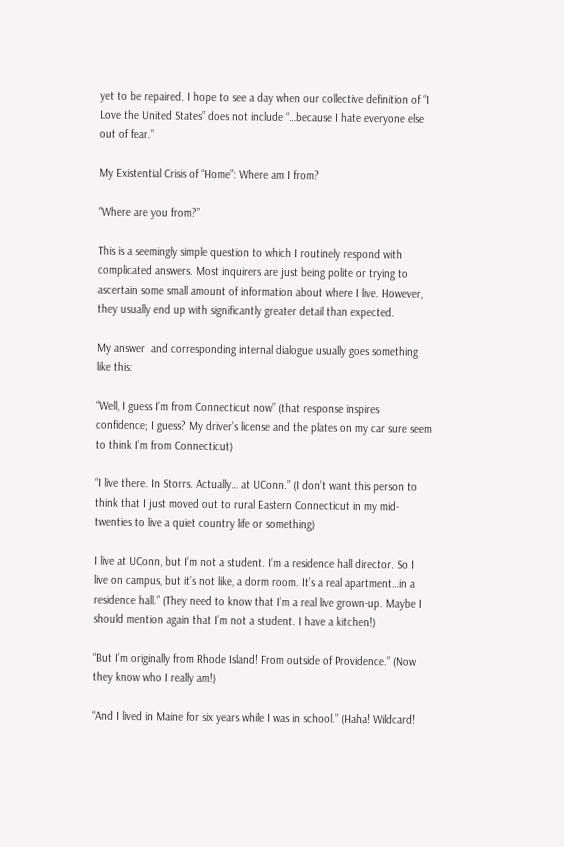yet to be repaired. I hope to see a day when our collective definition of “I Love the United States” does not include “…because I hate everyone else out of fear.”

My Existential Crisis of “Home”: Where am I from?

“Where are you from?”

This is a seemingly simple question to which I routinely respond with complicated answers. Most inquirers are just being polite or trying to ascertain some small amount of information about where I live. However, they usually end up with significantly greater detail than expected.

My answer  and corresponding internal dialogue usually goes something like this:

“Well, I guess I’m from Connecticut now” (that response inspires confidence; I guess? My driver’s license and the plates on my car sure seem to think I’m from Connecticut)

“I live there. In Storrs. Actually… at UConn.” (I don’t want this person to think that I just moved out to rural Eastern Connecticut in my mid-twenties to live a quiet country life or something)

I live at UConn, but I’m not a student. I’m a residence hall director. So I live on campus, but it’s not like, a dorm room. It’s a real apartment…in a residence hall.” (They need to know that I’m a real live grown-up. Maybe I should mention again that I’m not a student. I have a kitchen!)

“But I’m originally from Rhode Island! From outside of Providence.” (Now they know who I really am!)

“And I lived in Maine for six years while I was in school.” (Haha! Wildcard!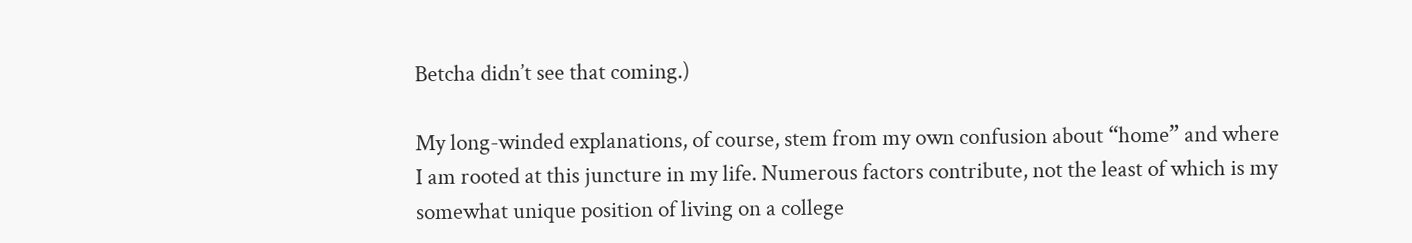Betcha didn’t see that coming.)

My long-winded explanations, of course, stem from my own confusion about “home” and where I am rooted at this juncture in my life. Numerous factors contribute, not the least of which is my somewhat unique position of living on a college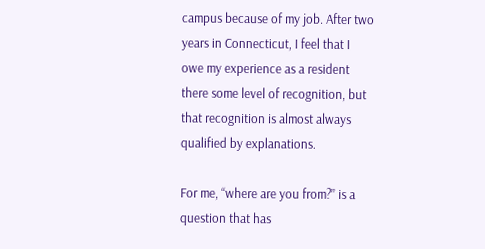campus because of my job. After two years in Connecticut, I feel that I owe my experience as a resident there some level of recognition, but that recognition is almost always qualified by explanations.

For me, “where are you from?” is a question that has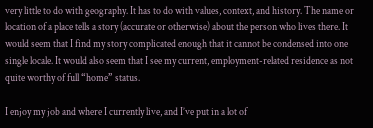very little to do with geography. It has to do with values, context, and history. The name or location of a place tells a story (accurate or otherwise) about the person who lives there. It would seem that I find my story complicated enough that it cannot be condensed into one single locale. It would also seem that I see my current, employment-related residence as not quite worthy of full “home” status.

I enjoy my job and where I currently live, and I’ve put in a lot of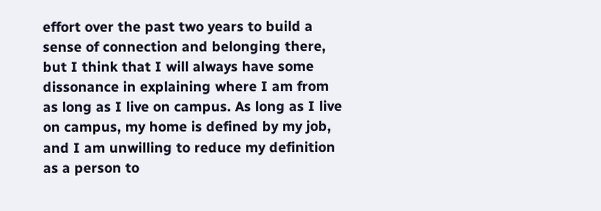effort over the past two years to build a sense of connection and belonging there, but I think that I will always have some dissonance in explaining where I am from as long as I live on campus. As long as I live on campus, my home is defined by my job, and I am unwilling to reduce my definition as a person to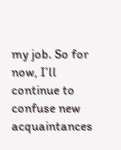my job. So for now, I’ll continue to confuse new acquaintances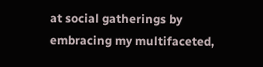at social gatherings by embracing my multifaceted,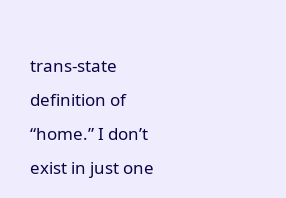trans-state definition of “home.” I don’t exist in just one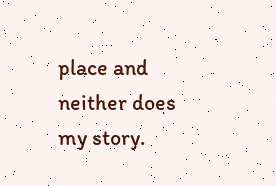place and neither does my story.